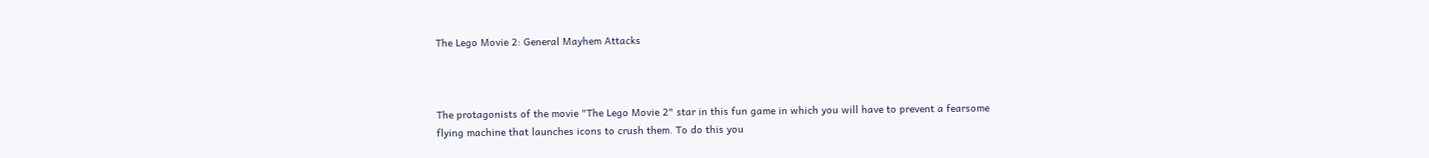The Lego Movie 2: General Mayhem Attacks



The protagonists of the movie "The Lego Movie 2" star in this fun game in which you will have to prevent a fearsome flying machine that launches icons to crush them. To do this you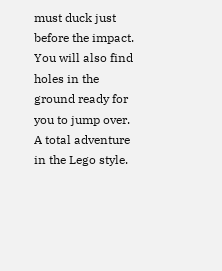must duck just before the impact. You will also find holes in the ground ready for you to jump over. A total adventure in the Lego style.